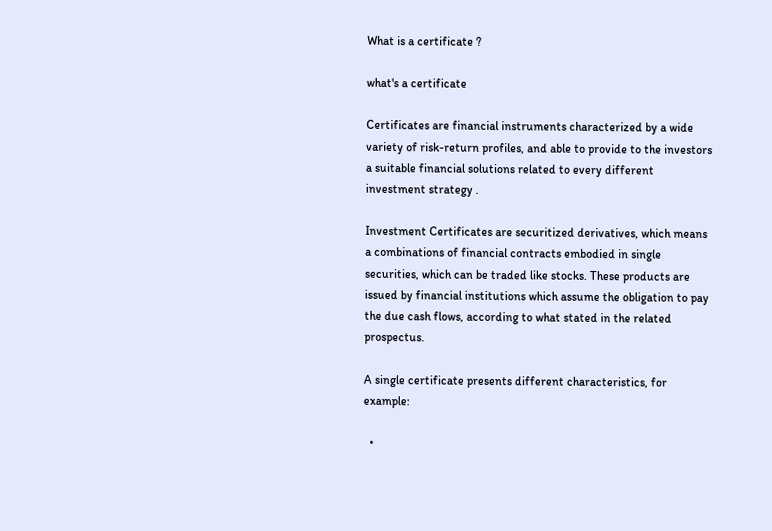What is a certificate ?

what's a certificate

Certificates are financial instruments characterized by a wide variety of risk-return profiles, and able to provide to the investors a suitable financial solutions related to every different investment strategy .

Investment Certificates are securitized derivatives, which means a combinations of financial contracts embodied in single securities, which can be traded like stocks. These products are issued by financial institutions which assume the obligation to pay the due cash flows, according to what stated in the related prospectus.

A single certificate presents different characteristics, for example:

  •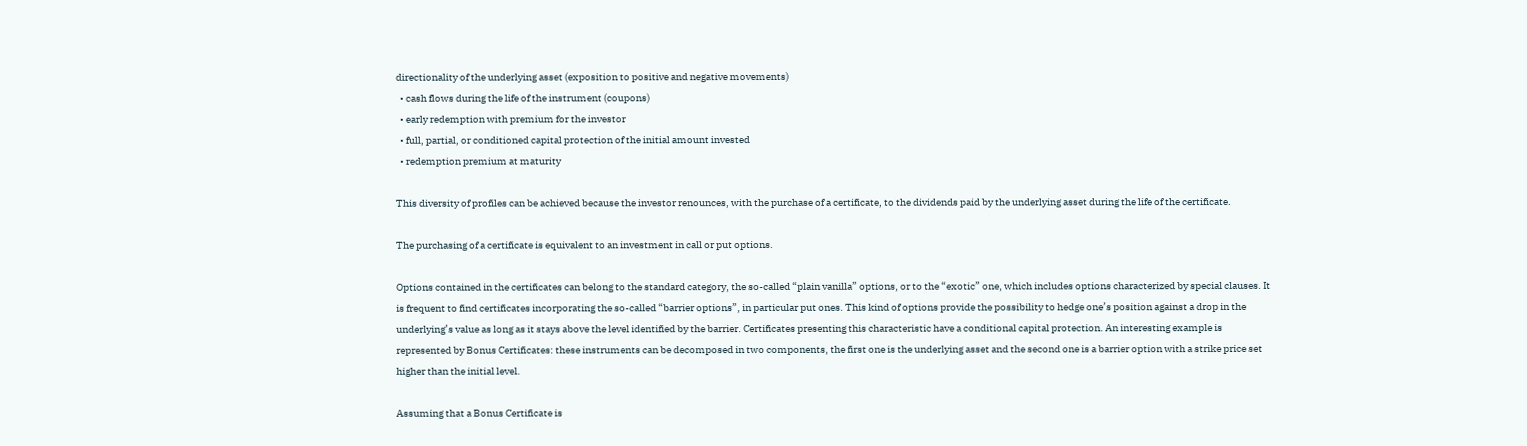directionality of the underlying asset (exposition to positive and negative movements)
  • cash flows during the life of the instrument (coupons)
  • early redemption with premium for the investor
  • full, partial, or conditioned capital protection of the initial amount invested
  • redemption premium at maturity

This diversity of profiles can be achieved because the investor renounces, with the purchase of a certificate, to the dividends paid by the underlying asset during the life of the certificate.

The purchasing of a certificate is equivalent to an investment in call or put options.

Options contained in the certificates can belong to the standard category, the so-called “plain vanilla” options, or to the “exotic” one, which includes options characterized by special clauses. It is frequent to find certificates incorporating the so-called “barrier options”, in particular put ones. This kind of options provide the possibility to hedge one’s position against a drop in the underlying’s value as long as it stays above the level identified by the barrier. Certificates presenting this characteristic have a conditional capital protection. An interesting example is represented by Bonus Certificates: these instruments can be decomposed in two components, the first one is the underlying asset and the second one is a barrier option with a strike price set higher than the initial level.

Assuming that a Bonus Certificate is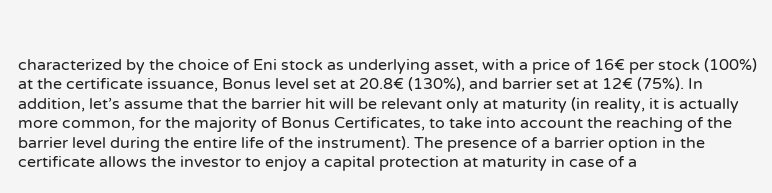characterized by the choice of Eni stock as underlying asset, with a price of 16€ per stock (100%) at the certificate issuance, Bonus level set at 20.8€ (130%), and barrier set at 12€ (75%). In addition, let’s assume that the barrier hit will be relevant only at maturity (in reality, it is actually more common, for the majority of Bonus Certificates, to take into account the reaching of the barrier level during the entire life of the instrument). The presence of a barrier option in the certificate allows the investor to enjoy a capital protection at maturity in case of a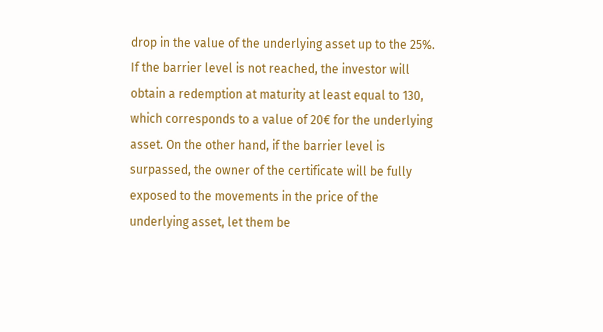drop in the value of the underlying asset up to the 25%. If the barrier level is not reached, the investor will obtain a redemption at maturity at least equal to 130, which corresponds to a value of 20€ for the underlying asset. On the other hand, if the barrier level is surpassed, the owner of the certificate will be fully exposed to the movements in the price of the underlying asset, let them be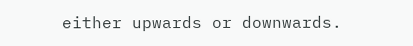either upwards or downwards.